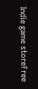Indie game storeFree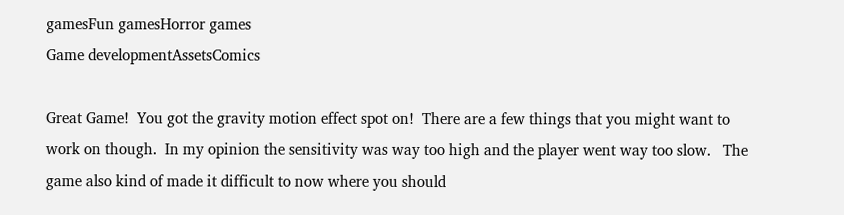gamesFun gamesHorror games
Game developmentAssetsComics

Great Game!  You got the gravity motion effect spot on!  There are a few things that you might want to work on though.  In my opinion the sensitivity was way too high and the player went way too slow.   The game also kind of made it difficult to now where you should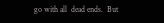go with all  dead ends.  But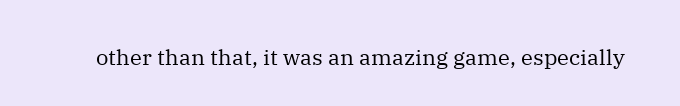other than that, it was an amazing game, especially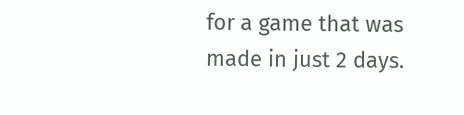for a game that was made in just 2 days.